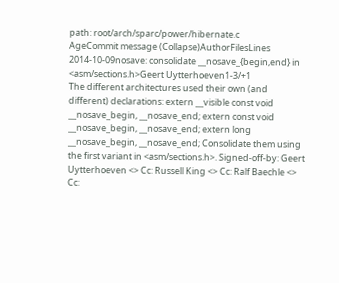path: root/arch/sparc/power/hibernate.c
AgeCommit message (Collapse)AuthorFilesLines
2014-10-09nosave: consolidate __nosave_{begin,end} in <asm/sections.h>Geert Uytterhoeven1-3/+1
The different architectures used their own (and different) declarations: extern __visible const void __nosave_begin, __nosave_end; extern const void __nosave_begin, __nosave_end; extern long __nosave_begin, __nosave_end; Consolidate them using the first variant in <asm/sections.h>. Signed-off-by: Geert Uytterhoeven <> Cc: Russell King <> Cc: Ralf Baechle <> Cc: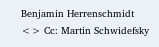Benjamin Herrenschmidt <> Cc: Martin Schwidefsky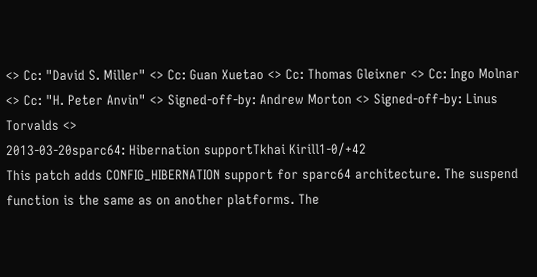<> Cc: "David S. Miller" <> Cc: Guan Xuetao <> Cc: Thomas Gleixner <> Cc: Ingo Molnar <> Cc: "H. Peter Anvin" <> Signed-off-by: Andrew Morton <> Signed-off-by: Linus Torvalds <>
2013-03-20sparc64: Hibernation supportTkhai Kirill1-0/+42
This patch adds CONFIG_HIBERNATION support for sparc64 architecture. The suspend function is the same as on another platforms. The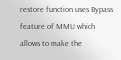restore function uses Bypass feature of MMU which allows to make the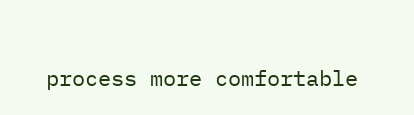process more comfortable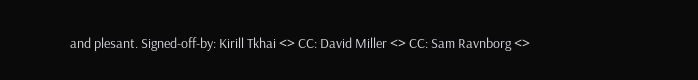and plesant. Signed-off-by: Kirill Tkhai <> CC: David Miller <> CC: Sam Ravnborg <>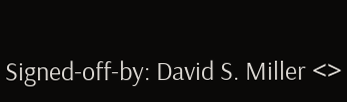Signed-off-by: David S. Miller <>